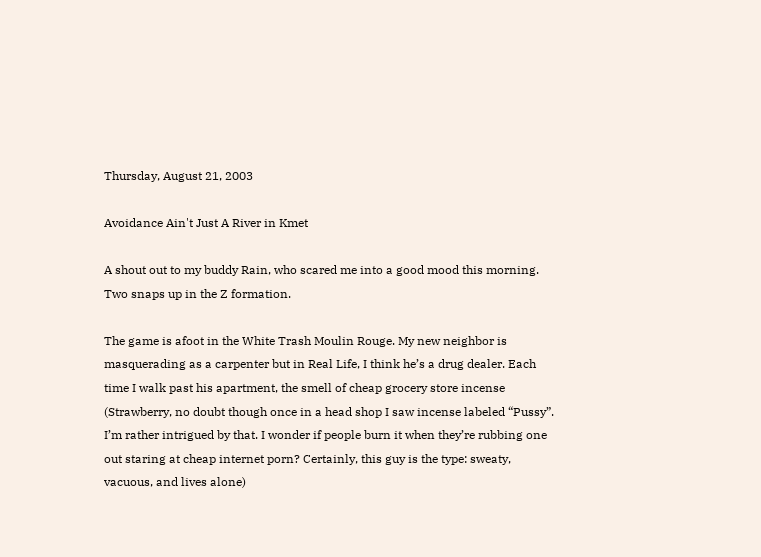Thursday, August 21, 2003

Avoidance Ain't Just A River in Kmet

A shout out to my buddy Rain, who scared me into a good mood this morning. Two snaps up in the Z formation.

The game is afoot in the White Trash Moulin Rouge. My new neighbor is masquerading as a carpenter but in Real Life, I think he’s a drug dealer. Each time I walk past his apartment, the smell of cheap grocery store incense (Strawberry, no doubt though once in a head shop I saw incense labeled “Pussy”. I’m rather intrigued by that. I wonder if people burn it when they’re rubbing one out staring at cheap internet porn? Certainly, this guy is the type: sweaty, vacuous, and lives alone)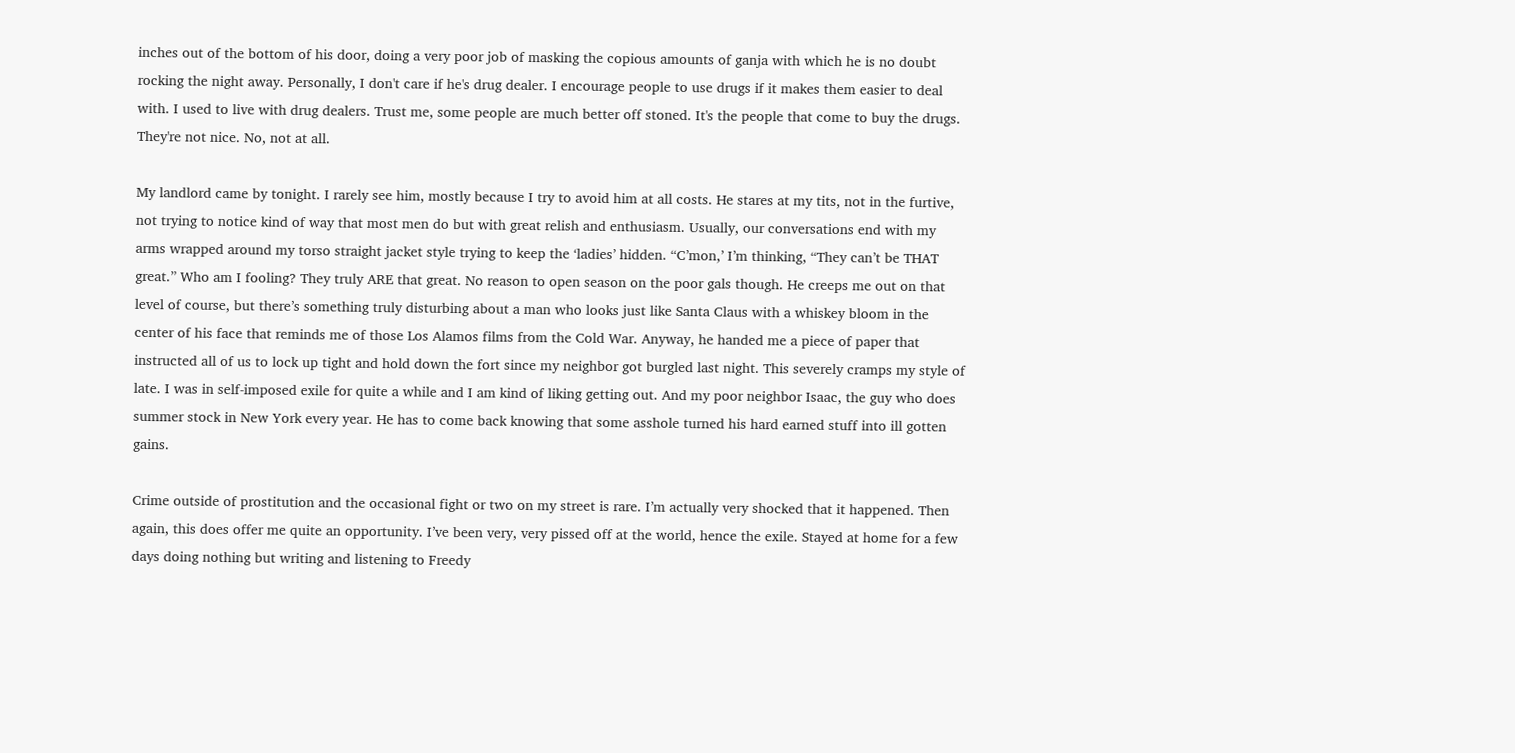inches out of the bottom of his door, doing a very poor job of masking the copious amounts of ganja with which he is no doubt rocking the night away. Personally, I don't care if he's drug dealer. I encourage people to use drugs if it makes them easier to deal with. I used to live with drug dealers. Trust me, some people are much better off stoned. It's the people that come to buy the drugs. They're not nice. No, not at all.

My landlord came by tonight. I rarely see him, mostly because I try to avoid him at all costs. He stares at my tits, not in the furtive, not trying to notice kind of way that most men do but with great relish and enthusiasm. Usually, our conversations end with my arms wrapped around my torso straight jacket style trying to keep the ‘ladies’ hidden. “C’mon,’ I’m thinking, “They can’t be THAT great.” Who am I fooling? They truly ARE that great. No reason to open season on the poor gals though. He creeps me out on that level of course, but there’s something truly disturbing about a man who looks just like Santa Claus with a whiskey bloom in the center of his face that reminds me of those Los Alamos films from the Cold War. Anyway, he handed me a piece of paper that instructed all of us to lock up tight and hold down the fort since my neighbor got burgled last night. This severely cramps my style of late. I was in self-imposed exile for quite a while and I am kind of liking getting out. And my poor neighbor Isaac, the guy who does summer stock in New York every year. He has to come back knowing that some asshole turned his hard earned stuff into ill gotten gains.

Crime outside of prostitution and the occasional fight or two on my street is rare. I’m actually very shocked that it happened. Then again, this does offer me quite an opportunity. I’ve been very, very pissed off at the world, hence the exile. Stayed at home for a few days doing nothing but writing and listening to Freedy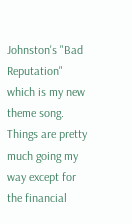Johnston's "Bad Reputation" which is my new theme song. Things are pretty much going my way except for the financial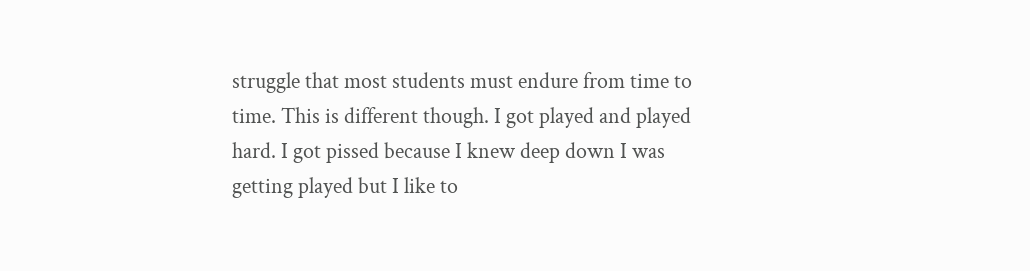struggle that most students must endure from time to time. This is different though. I got played and played hard. I got pissed because I knew deep down I was getting played but I like to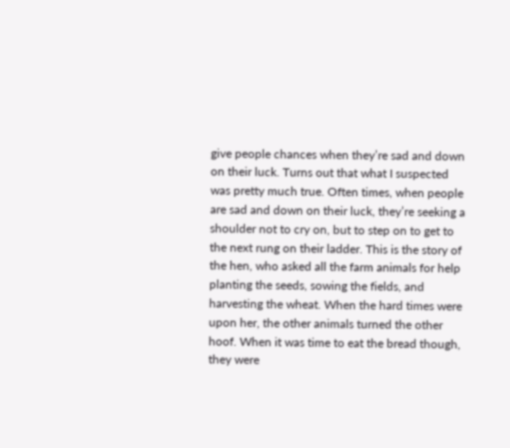give people chances when they’re sad and down on their luck. Turns out that what I suspected was pretty much true. Often times, when people are sad and down on their luck, they’re seeking a shoulder not to cry on, but to step on to get to the next rung on their ladder. This is the story of the hen, who asked all the farm animals for help planting the seeds, sowing the fields, and harvesting the wheat. When the hard times were upon her, the other animals turned the other hoof. When it was time to eat the bread though, they were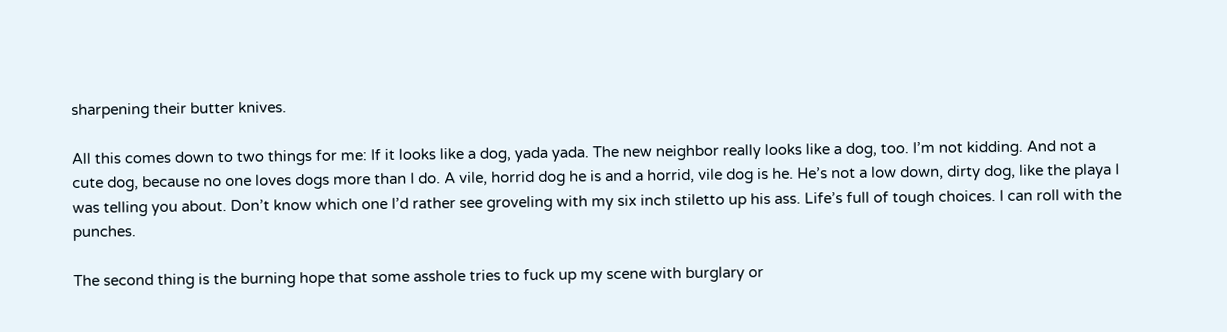sharpening their butter knives.

All this comes down to two things for me: If it looks like a dog, yada yada. The new neighbor really looks like a dog, too. I’m not kidding. And not a cute dog, because no one loves dogs more than I do. A vile, horrid dog he is and a horrid, vile dog is he. He’s not a low down, dirty dog, like the playa I was telling you about. Don’t know which one I’d rather see groveling with my six inch stiletto up his ass. Life’s full of tough choices. I can roll with the punches.

The second thing is the burning hope that some asshole tries to fuck up my scene with burglary or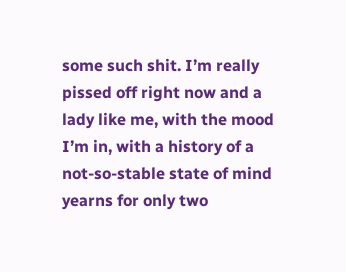some such shit. I’m really pissed off right now and a lady like me, with the mood I’m in, with a history of a not-so-stable state of mind yearns for only two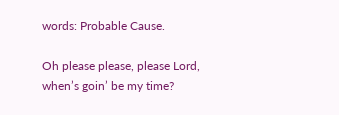words: Probable Cause.

Oh please please, please Lord, when’s goin’ be my time?